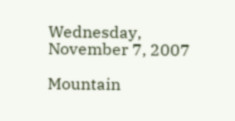Wednesday, November 7, 2007

Mountain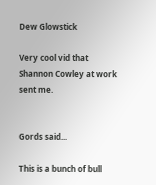Dew Glowstick

Very cool vid that Shannon Cowley at work sent me.


Gords said...

This is a bunch of bull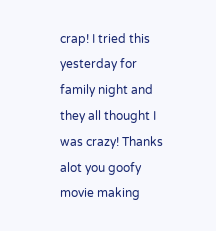crap! I tried this yesterday for family night and they all thought I was crazy! Thanks alot you goofy movie making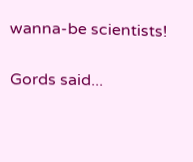wanna-be scientists!

Gords said...